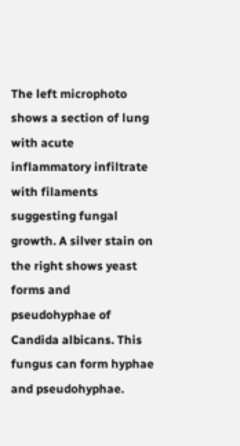The left microphoto shows a section of lung with acute inflammatory infiltrate with filaments suggesting fungal growth. A silver stain on the right shows yeast forms and pseudohyphae of Candida albicans. This fungus can form hyphae and pseudohyphae.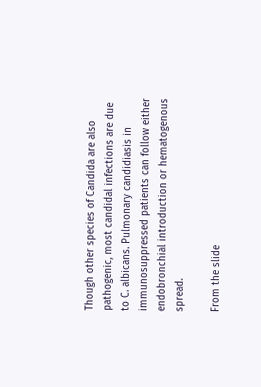Though other species of Candida are also pathogenic, most candidal infections are due to C. albicans. Pulmonary candidiasis in immunosuppressed patients can follow either endobronchial introduction or hematogenous spread.

From the slide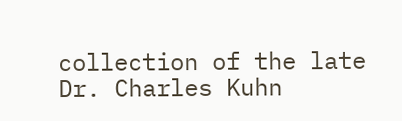collection of the late Dr. Charles Kuhn